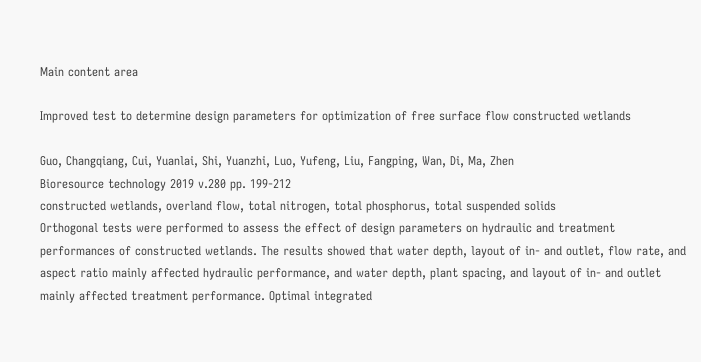Main content area

Improved test to determine design parameters for optimization of free surface flow constructed wetlands

Guo, Changqiang, Cui, Yuanlai, Shi, Yuanzhi, Luo, Yufeng, Liu, Fangping, Wan, Di, Ma, Zhen
Bioresource technology 2019 v.280 pp. 199-212
constructed wetlands, overland flow, total nitrogen, total phosphorus, total suspended solids
Orthogonal tests were performed to assess the effect of design parameters on hydraulic and treatment performances of constructed wetlands. The results showed that water depth, layout of in- and outlet, flow rate, and aspect ratio mainly affected hydraulic performance, and water depth, plant spacing, and layout of in- and outlet mainly affected treatment performance. Optimal integrated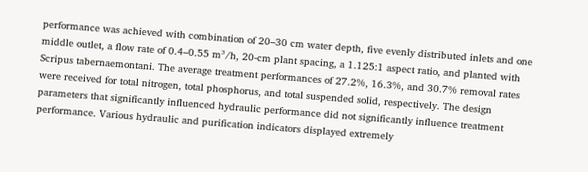performance was achieved with combination of 20–30 cm water depth, five evenly distributed inlets and one middle outlet, a flow rate of 0.4–0.55 m³/h, 20-cm plant spacing, a 1.125:1 aspect ratio, and planted with Scripus tabernaemontani. The average treatment performances of 27.2%, 16.3%, and 30.7% removal rates were received for total nitrogen, total phosphorus, and total suspended solid, respectively. The design parameters that significantly influenced hydraulic performance did not significantly influence treatment performance. Various hydraulic and purification indicators displayed extremely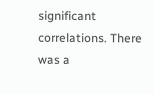significant correlations. There was a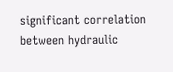significant correlation between hydraulic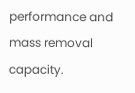performance and mass removal capacity.